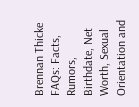Brennan Thicke FAQs: Facts, Rumors, Birthdate, Net Worth, Sexual Orientation and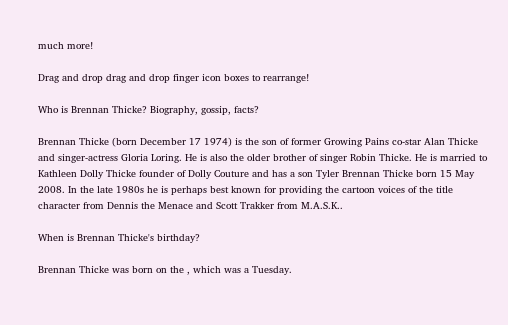much more!

Drag and drop drag and drop finger icon boxes to rearrange!

Who is Brennan Thicke? Biography, gossip, facts?

Brennan Thicke (born December 17 1974) is the son of former Growing Pains co-star Alan Thicke and singer-actress Gloria Loring. He is also the older brother of singer Robin Thicke. He is married to Kathleen Dolly Thicke founder of Dolly Couture and has a son Tyler Brennan Thicke born 15 May 2008. In the late 1980s he is perhaps best known for providing the cartoon voices of the title character from Dennis the Menace and Scott Trakker from M.A.S.K..

When is Brennan Thicke's birthday?

Brennan Thicke was born on the , which was a Tuesday.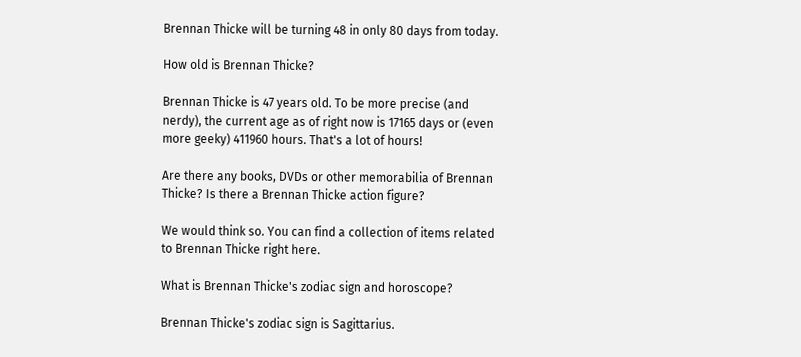Brennan Thicke will be turning 48 in only 80 days from today.

How old is Brennan Thicke?

Brennan Thicke is 47 years old. To be more precise (and nerdy), the current age as of right now is 17165 days or (even more geeky) 411960 hours. That's a lot of hours!

Are there any books, DVDs or other memorabilia of Brennan Thicke? Is there a Brennan Thicke action figure?

We would think so. You can find a collection of items related to Brennan Thicke right here.

What is Brennan Thicke's zodiac sign and horoscope?

Brennan Thicke's zodiac sign is Sagittarius.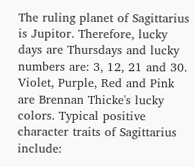The ruling planet of Sagittarius is Jupitor. Therefore, lucky days are Thursdays and lucky numbers are: 3, 12, 21 and 30. Violet, Purple, Red and Pink are Brennan Thicke's lucky colors. Typical positive character traits of Sagittarius include: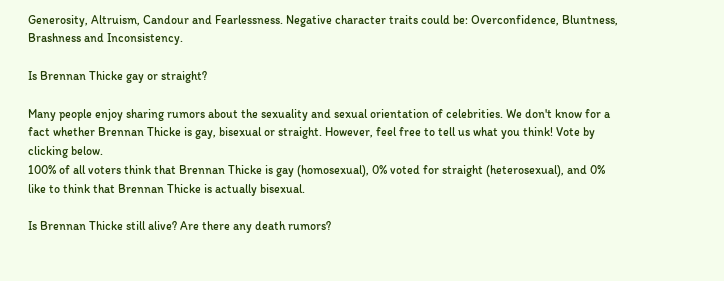Generosity, Altruism, Candour and Fearlessness. Negative character traits could be: Overconfidence, Bluntness, Brashness and Inconsistency.

Is Brennan Thicke gay or straight?

Many people enjoy sharing rumors about the sexuality and sexual orientation of celebrities. We don't know for a fact whether Brennan Thicke is gay, bisexual or straight. However, feel free to tell us what you think! Vote by clicking below.
100% of all voters think that Brennan Thicke is gay (homosexual), 0% voted for straight (heterosexual), and 0% like to think that Brennan Thicke is actually bisexual.

Is Brennan Thicke still alive? Are there any death rumors?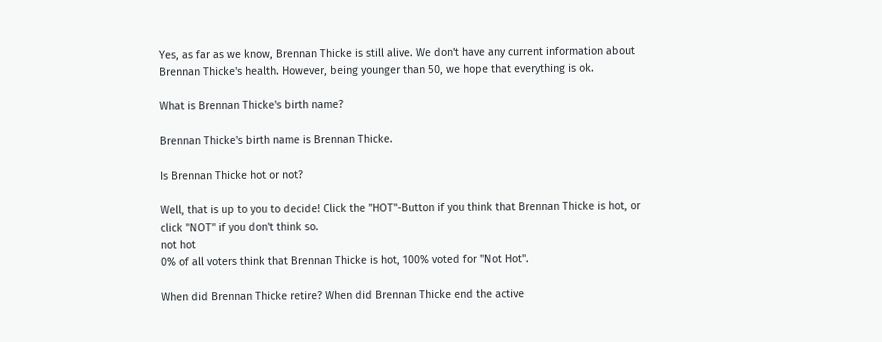Yes, as far as we know, Brennan Thicke is still alive. We don't have any current information about Brennan Thicke's health. However, being younger than 50, we hope that everything is ok.

What is Brennan Thicke's birth name?

Brennan Thicke's birth name is Brennan Thicke.

Is Brennan Thicke hot or not?

Well, that is up to you to decide! Click the "HOT"-Button if you think that Brennan Thicke is hot, or click "NOT" if you don't think so.
not hot
0% of all voters think that Brennan Thicke is hot, 100% voted for "Not Hot".

When did Brennan Thicke retire? When did Brennan Thicke end the active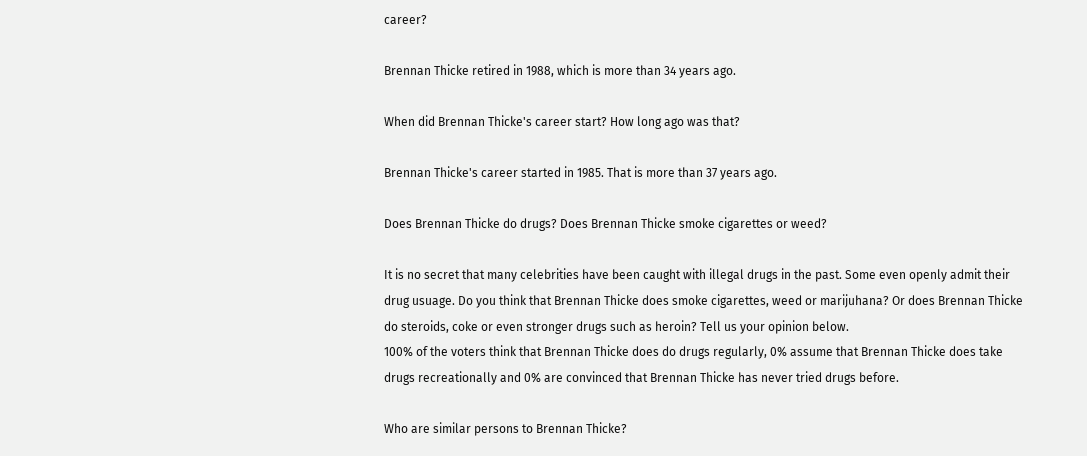career?

Brennan Thicke retired in 1988, which is more than 34 years ago.

When did Brennan Thicke's career start? How long ago was that?

Brennan Thicke's career started in 1985. That is more than 37 years ago.

Does Brennan Thicke do drugs? Does Brennan Thicke smoke cigarettes or weed?

It is no secret that many celebrities have been caught with illegal drugs in the past. Some even openly admit their drug usuage. Do you think that Brennan Thicke does smoke cigarettes, weed or marijuhana? Or does Brennan Thicke do steroids, coke or even stronger drugs such as heroin? Tell us your opinion below.
100% of the voters think that Brennan Thicke does do drugs regularly, 0% assume that Brennan Thicke does take drugs recreationally and 0% are convinced that Brennan Thicke has never tried drugs before.

Who are similar persons to Brennan Thicke?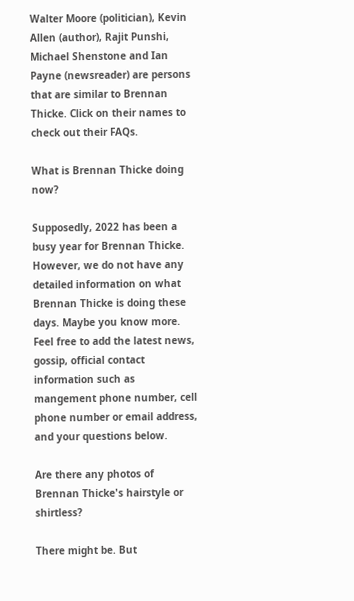Walter Moore (politician), Kevin Allen (author), Rajit Punshi, Michael Shenstone and Ian Payne (newsreader) are persons that are similar to Brennan Thicke. Click on their names to check out their FAQs.

What is Brennan Thicke doing now?

Supposedly, 2022 has been a busy year for Brennan Thicke. However, we do not have any detailed information on what Brennan Thicke is doing these days. Maybe you know more. Feel free to add the latest news, gossip, official contact information such as mangement phone number, cell phone number or email address, and your questions below.

Are there any photos of Brennan Thicke's hairstyle or shirtless?

There might be. But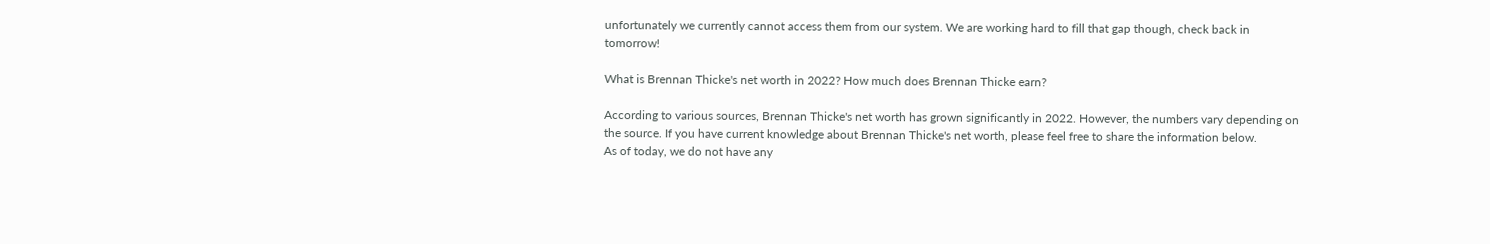unfortunately we currently cannot access them from our system. We are working hard to fill that gap though, check back in tomorrow!

What is Brennan Thicke's net worth in 2022? How much does Brennan Thicke earn?

According to various sources, Brennan Thicke's net worth has grown significantly in 2022. However, the numbers vary depending on the source. If you have current knowledge about Brennan Thicke's net worth, please feel free to share the information below.
As of today, we do not have any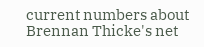current numbers about Brennan Thicke's net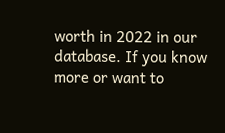worth in 2022 in our database. If you know more or want to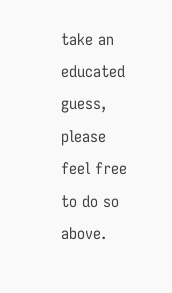take an educated guess, please feel free to do so above.